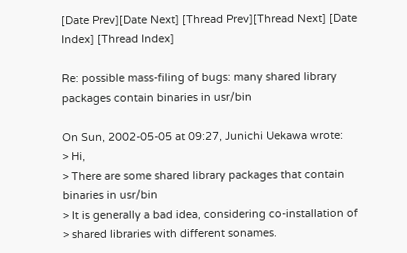[Date Prev][Date Next] [Thread Prev][Thread Next] [Date Index] [Thread Index]

Re: possible mass-filing of bugs: many shared library packages contain binaries in usr/bin

On Sun, 2002-05-05 at 09:27, Junichi Uekawa wrote:
> Hi,
> There are some shared library packages that contain binaries in usr/bin
> It is generally a bad idea, considering co-installation of
> shared libraries with different sonames.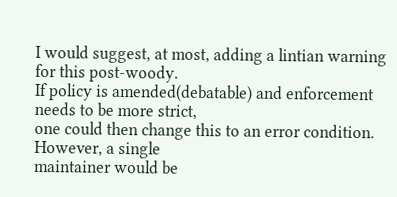I would suggest, at most, adding a lintian warning for this post-woody.
If policy is amended(debatable) and enforcement needs to be more strict,
one could then change this to an error condition.  However, a single
maintainer would be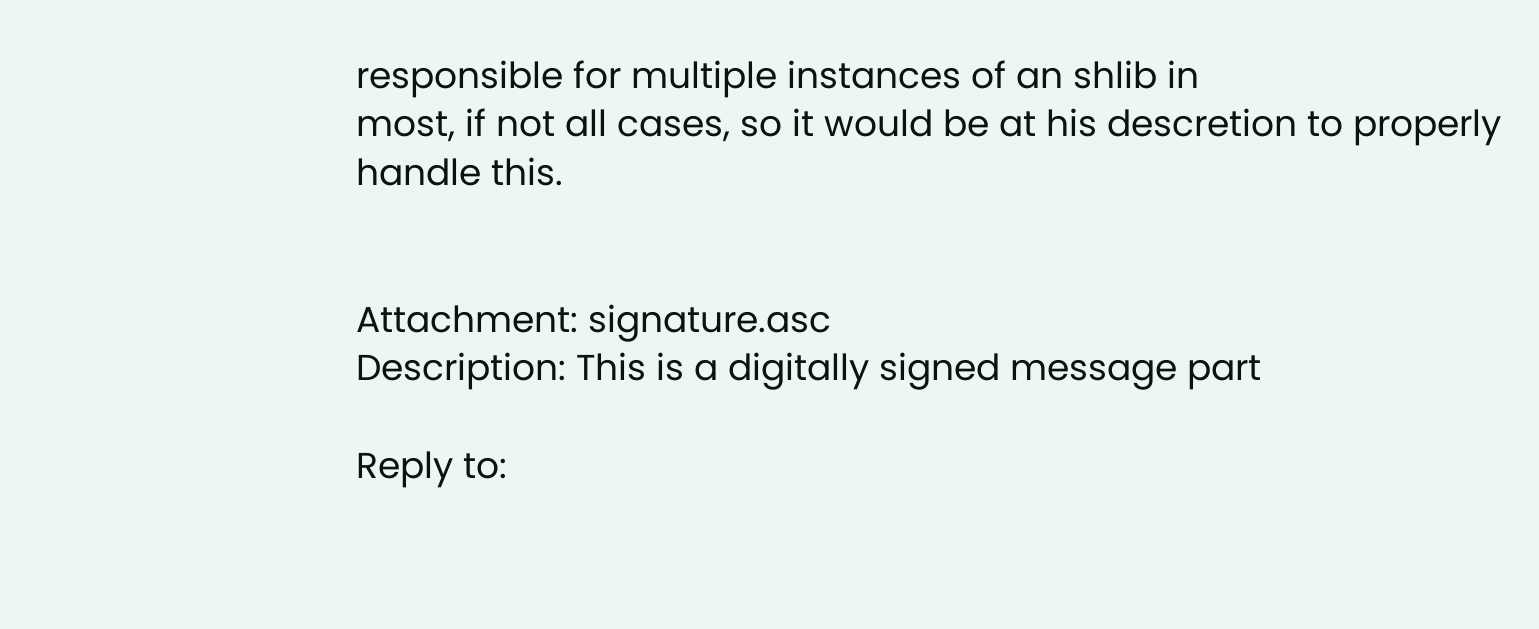responsible for multiple instances of an shlib in
most, if not all cases, so it would be at his descretion to properly
handle this.


Attachment: signature.asc
Description: This is a digitally signed message part

Reply to: